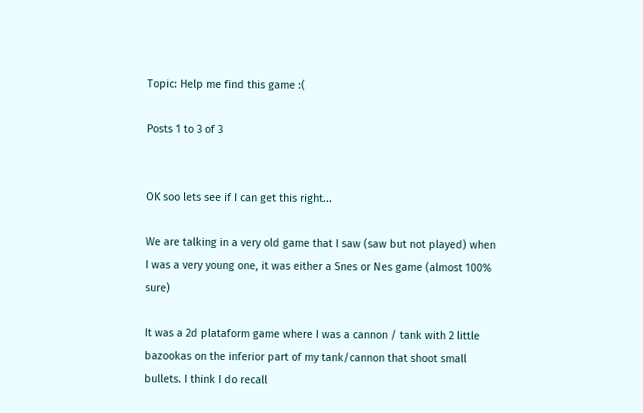Topic: Help me find this game :(

Posts 1 to 3 of 3


OK soo lets see if I can get this right...

We are talking in a very old game that I saw (saw but not played) when I was a very young one, it was either a Snes or Nes game (almost 100% sure)

It was a 2d plataform game where I was a cannon / tank with 2 little bazookas on the inferior part of my tank/cannon that shoot small bullets. I think I do recall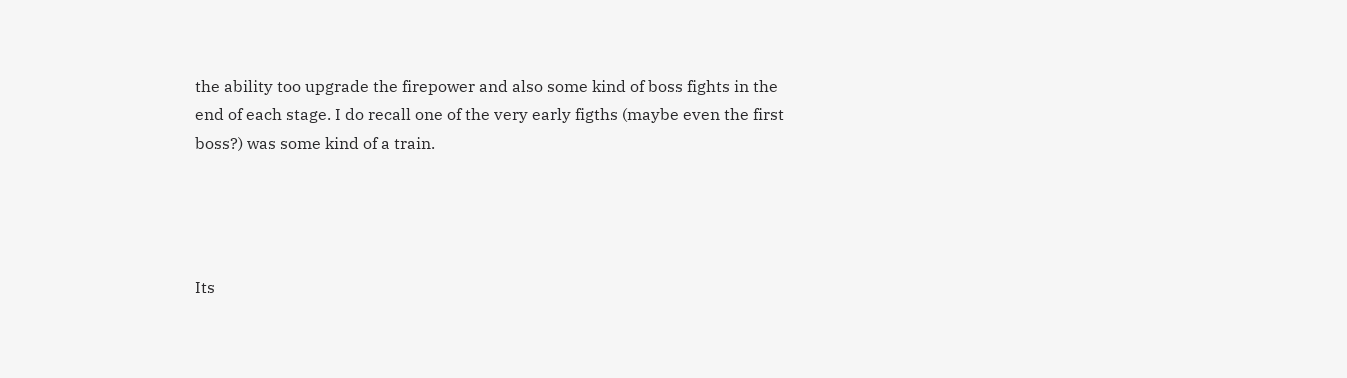the ability too upgrade the firepower and also some kind of boss fights in the end of each stage. I do recall one of the very early figths (maybe even the first boss?) was some kind of a train.




Its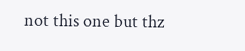not this one but thz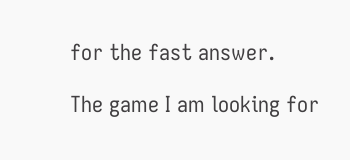for the fast answer.

The game I am looking for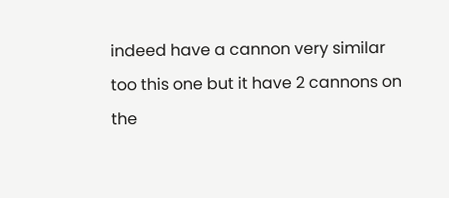indeed have a cannon very similar too this one but it have 2 cannons on the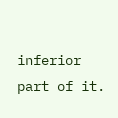inferior part of it.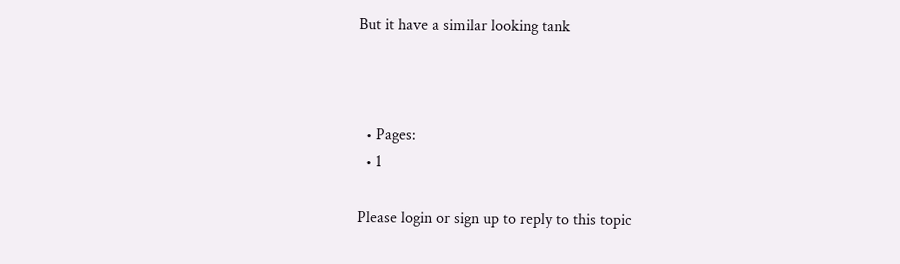But it have a similar looking tank



  • Pages:
  • 1

Please login or sign up to reply to this topic